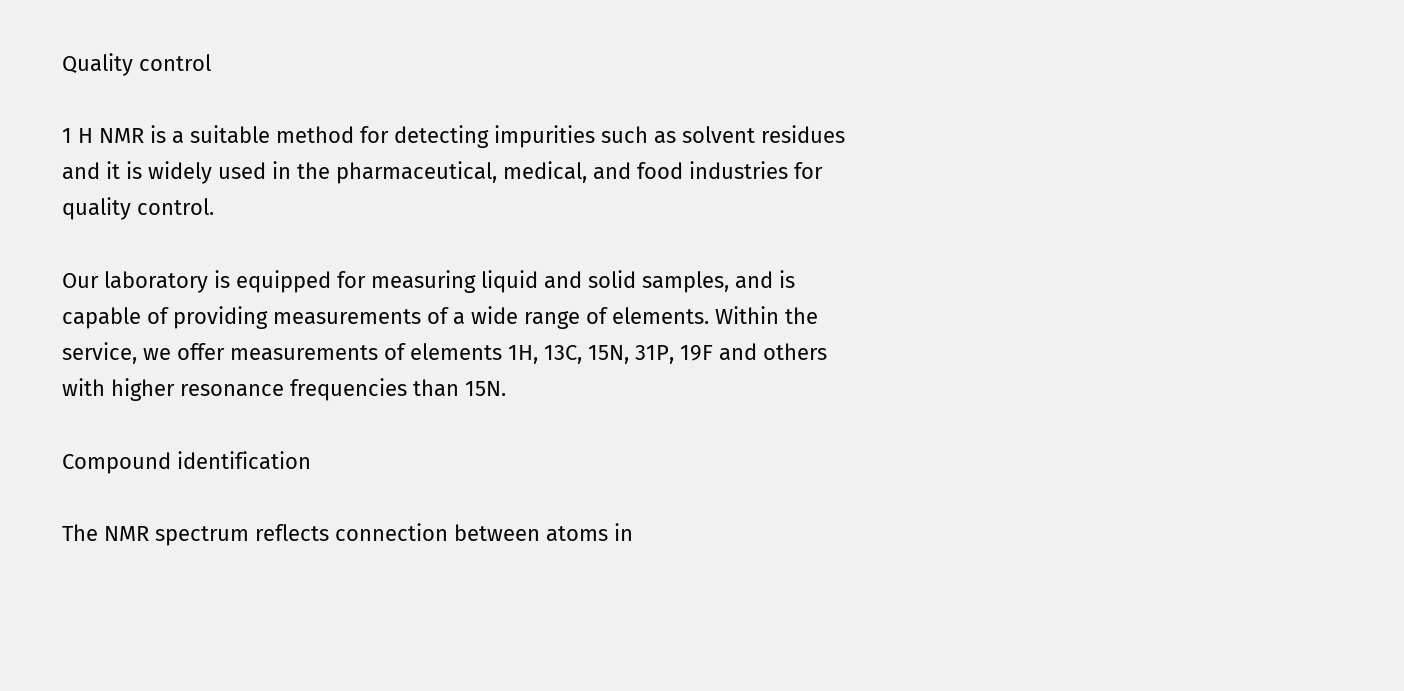Quality control

1 H NMR is a suitable method for detecting impurities such as solvent residues and it is widely used in the pharmaceutical, medical, and food industries for quality control.

Our laboratory is equipped for measuring liquid and solid samples, and is capable of providing measurements of a wide range of elements. Within the service, we offer measurements of elements 1H, 13C, 15N, 31P, 19F and others with higher resonance frequencies than 15N.

Compound identification

The NMR spectrum reflects connection between atoms in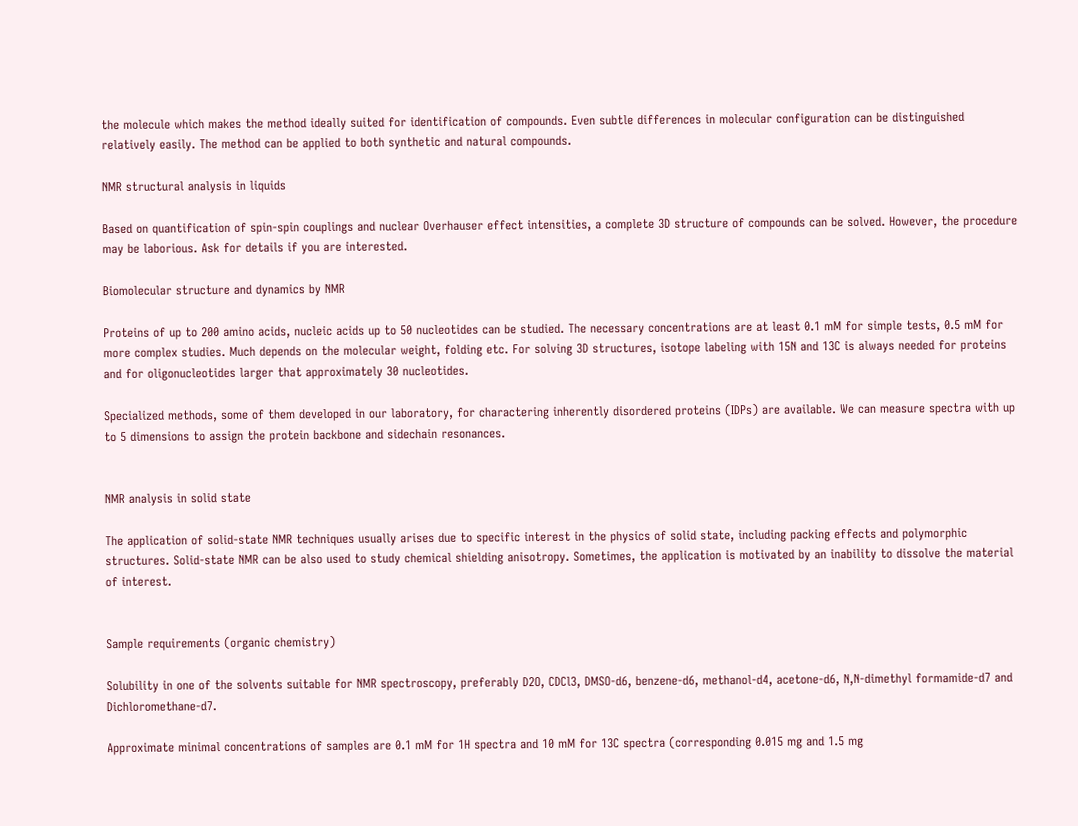the molecule which makes the method ideally suited for identification of compounds. Even subtle differences in molecular configuration can be distinguished relatively easily. The method can be applied to both synthetic and natural compounds.

NMR structural analysis in liquids

Based on quantification of spin-spin couplings and nuclear Overhauser effect intensities, a complete 3D structure of compounds can be solved. However, the procedure may be laborious. Ask for details if you are interested.

Biomolecular structure and dynamics by NMR

Proteins of up to 200 amino acids, nucleic acids up to 50 nucleotides can be studied. The necessary concentrations are at least 0.1 mM for simple tests, 0.5 mM for more complex studies. Much depends on the molecular weight, folding etc. For solving 3D structures, isotope labeling with 15N and 13C is always needed for proteins and for oligonucleotides larger that approximately 30 nucleotides.

Specialized methods, some of them developed in our laboratory, for charactering inherently disordered proteins (IDPs) are available. We can measure spectra with up to 5 dimensions to assign the protein backbone and sidechain resonances.


NMR analysis in solid state

The application of solid-state NMR techniques usually arises due to specific interest in the physics of solid state, including packing effects and polymorphic structures. Solid-state NMR can be also used to study chemical shielding anisotropy. Sometimes, the application is motivated by an inability to dissolve the material of interest.


Sample requirements (organic chemistry)

Solubility in one of the solvents suitable for NMR spectroscopy, preferably D2O, CDCl3, DMSO-d6, benzene-d6, methanol-d4, acetone-d6, N,N-dimethyl formamide-d7 and Dichloromethane-d7.

Approximate minimal concentrations of samples are 0.1 mM for 1H spectra and 10 mM for 13C spectra (corresponding 0.015 mg and 1.5 mg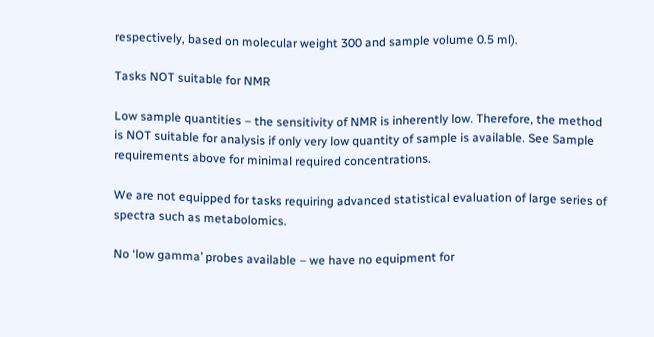respectively, based on molecular weight 300 and sample volume 0.5 ml).

Tasks NOT suitable for NMR

Low sample quantities – the sensitivity of NMR is inherently low. Therefore, the method is NOT suitable for analysis if only very low quantity of sample is available. See Sample requirements above for minimal required concentrations.

We are not equipped for tasks requiring advanced statistical evaluation of large series of spectra such as metabolomics.

No ‘low gamma’ probes available – we have no equipment for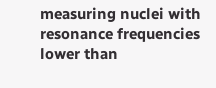measuring nuclei with resonance frequencies lower than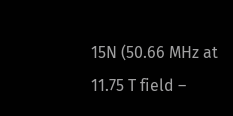15N (50.66 MHz at 11.75 T field –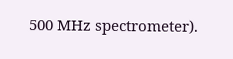500 MHz spectrometer).